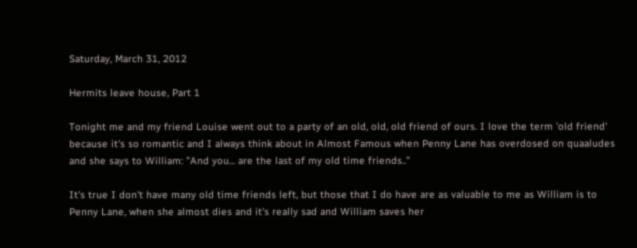Saturday, March 31, 2012

Hermits leave house, Part 1

Tonight me and my friend Louise went out to a party of an old, old, old friend of ours. I love the term 'old friend' because it's so romantic and I always think about in Almost Famous when Penny Lane has overdosed on quaaludes and she says to William: "And you... are the last of my old time friends.."

It's true I don't have many old time friends left, but those that I do have are as valuable to me as William is to Penny Lane, when she almost dies and it's really sad and William saves her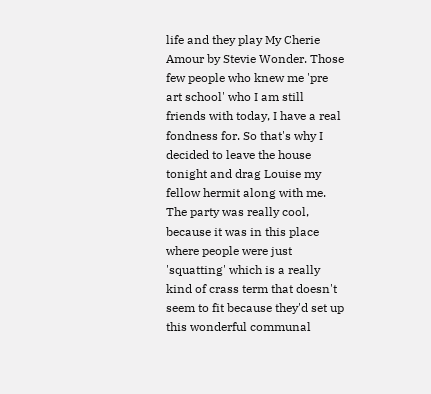life and they play My Cherie Amour by Stevie Wonder. Those few people who knew me 'pre art school' who I am still friends with today, I have a real fondness for. So that's why I decided to leave the house tonight and drag Louise my fellow hermit along with me. The party was really cool, because it was in this place where people were just 'squatting' which is a really kind of crass term that doesn't seem to fit because they'd set up this wonderful communal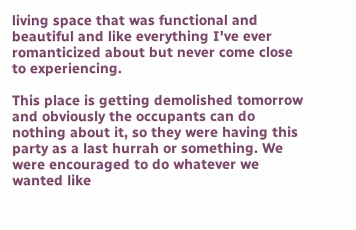living space that was functional and beautiful and like everything I've ever romanticized about but never come close to experiencing.

This place is getting demolished tomorrow and obviously the occupants can do nothing about it, so they were having this party as a last hurrah or something. We were encouraged to do whatever we wanted like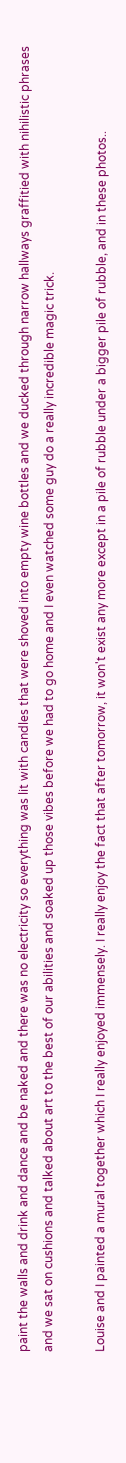paint the walls and drink and dance and be naked and there was no electricity so everything was lit with candles that were shoved into empty wine bottles and we ducked through narrow hallways graffitied with nihilistic phrases and we sat on cushions and talked about art to the best of our abilities and soaked up those vibes before we had to go home and I even watched some guy do a really incredible magic trick.

Louise and I painted a mural together which I really enjoyed immensely. I really enjoy the fact that after tomorrow, it won't exist any more except in a pile of rubble under a bigger pile of rubble, and in these photos..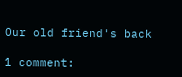Our old friend's back

1 comment: